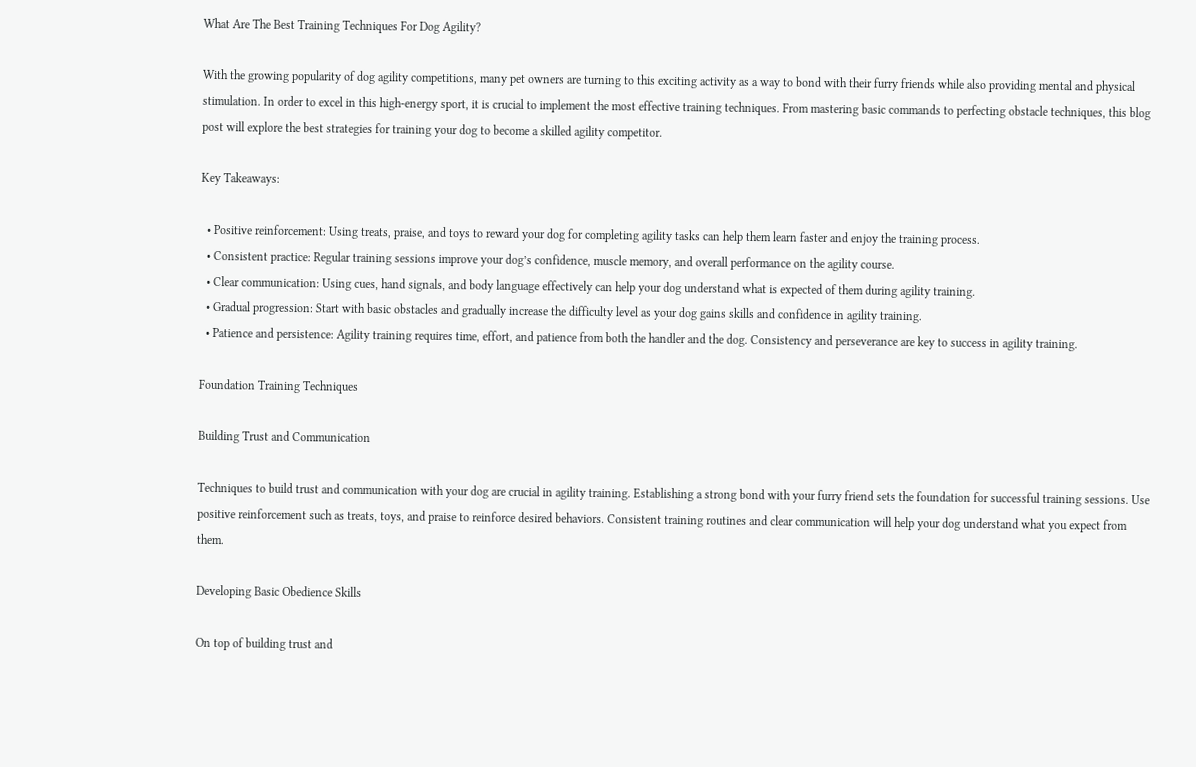What Are The Best Training Techniques For Dog Agility?

With the growing popularity of dog agility competitions, many pet owners are turning to this exciting activity as a way to bond with their furry friends while also providing mental and physical stimulation. In order to excel in this high-energy sport, it is crucial to implement the most effective training techniques. From mastering basic commands to perfecting obstacle techniques, this blog post will explore the best strategies for training your dog to become a skilled agility competitor.

Key Takeaways:

  • Positive reinforcement: Using treats, praise, and toys to reward your dog for completing agility tasks can help them learn faster and enjoy the training process.
  • Consistent practice: Regular training sessions improve your dog’s confidence, muscle memory, and overall performance on the agility course.
  • Clear communication: Using cues, hand signals, and body language effectively can help your dog understand what is expected of them during agility training.
  • Gradual progression: Start with basic obstacles and gradually increase the difficulty level as your dog gains skills and confidence in agility training.
  • Patience and persistence: Agility training requires time, effort, and patience from both the handler and the dog. Consistency and perseverance are key to success in agility training.

Foundation Training Techniques

Building Trust and Communication

Techniques to build trust and communication with your dog are crucial in agility training. Establishing a strong bond with your furry friend sets the foundation for successful training sessions. Use positive reinforcement such as treats, toys, and praise to reinforce desired behaviors. Consistent training routines and clear communication will help your dog understand what you expect from them.

Developing Basic Obedience Skills

On top of building trust and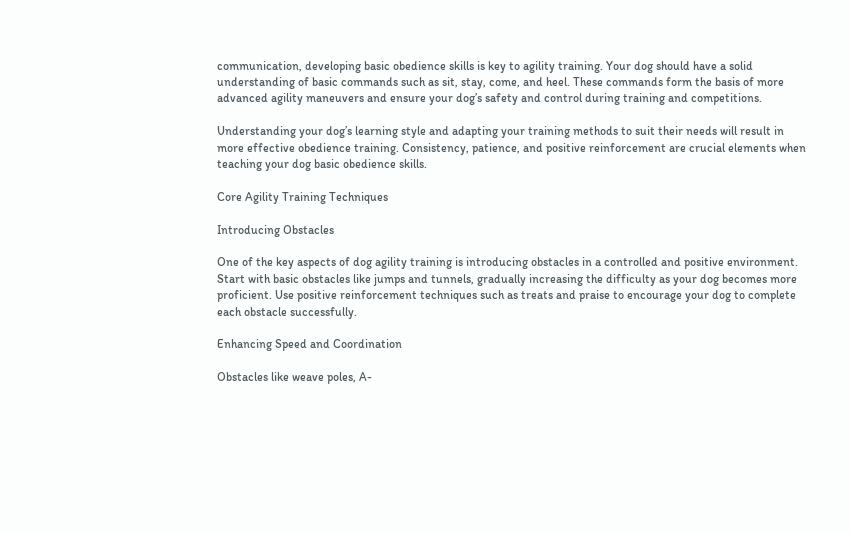communication, developing basic obedience skills is key to agility training. Your dog should have a solid understanding of basic commands such as sit, stay, come, and heel. These commands form the basis of more advanced agility maneuvers and ensure your dog’s safety and control during training and competitions.

Understanding your dog’s learning style and adapting your training methods to suit their needs will result in more effective obedience training. Consistency, patience, and positive reinforcement are crucial elements when teaching your dog basic obedience skills.

Core Agility Training Techniques

Introducing Obstacles

One of the key aspects of dog agility training is introducing obstacles in a controlled and positive environment. Start with basic obstacles like jumps and tunnels, gradually increasing the difficulty as your dog becomes more proficient. Use positive reinforcement techniques such as treats and praise to encourage your dog to complete each obstacle successfully.

Enhancing Speed and Coordination

Obstacles like weave poles, A-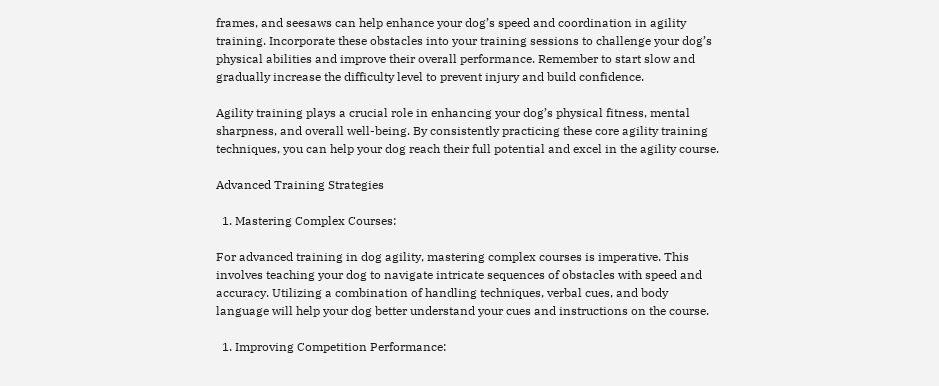frames, and seesaws can help enhance your dog’s speed and coordination in agility training. Incorporate these obstacles into your training sessions to challenge your dog’s physical abilities and improve their overall performance. Remember to start slow and gradually increase the difficulty level to prevent injury and build confidence.

Agility training plays a crucial role in enhancing your dog’s physical fitness, mental sharpness, and overall well-being. By consistently practicing these core agility training techniques, you can help your dog reach their full potential and excel in the agility course.

Advanced Training Strategies

  1. Mastering Complex Courses:

For advanced training in dog agility, mastering complex courses is imperative. This involves teaching your dog to navigate intricate sequences of obstacles with speed and accuracy. Utilizing a combination of handling techniques, verbal cues, and body language will help your dog better understand your cues and instructions on the course.

  1. Improving Competition Performance: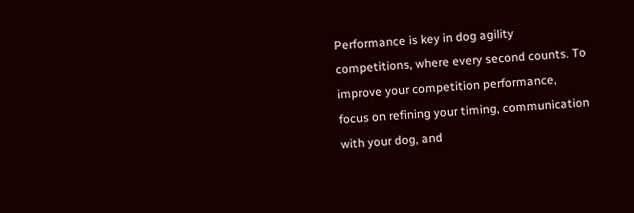Performance is key in dog agility competitions, where every second counts. To improve your competition performance, focus on refining your timing, communication with your dog, and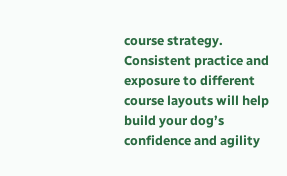course strategy. Consistent practice and exposure to different course layouts will help build your dog’s confidence and agility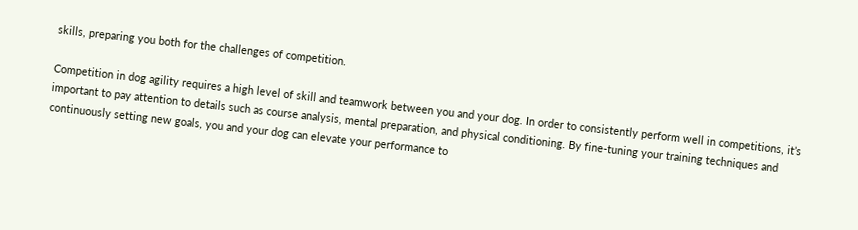skills, preparing you both for the challenges of competition.

Competition in dog agility requires a high level of skill and teamwork between you and your dog. In order to consistently perform well in competitions, it’s important to pay attention to details such as course analysis, mental preparation, and physical conditioning. By fine-tuning your training techniques and continuously setting new goals, you and your dog can elevate your performance to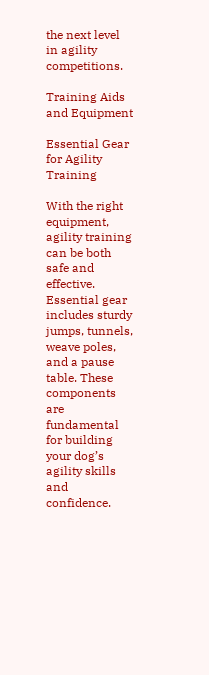the next level in agility competitions.

Training Aids and Equipment

Essential Gear for Agility Training

With the right equipment, agility training can be both safe and effective. Essential gear includes sturdy jumps, tunnels, weave poles, and a pause table. These components are fundamental for building your dog’s agility skills and confidence.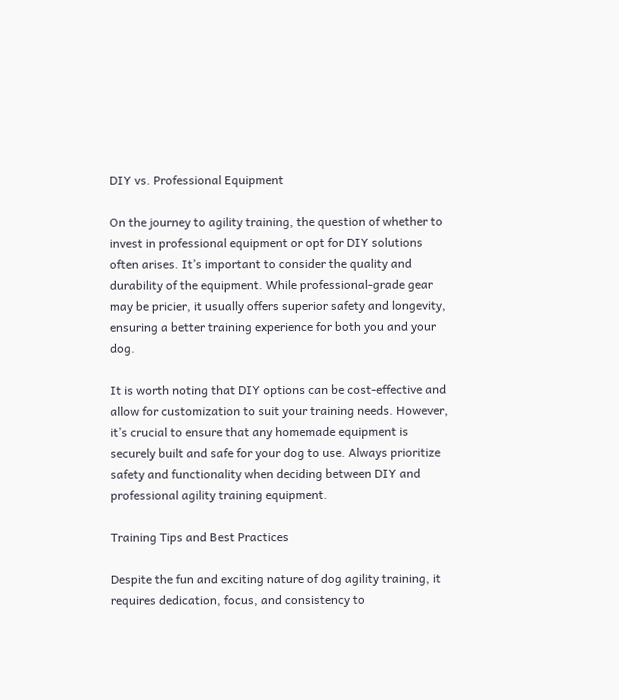DIY vs. Professional Equipment

On the journey to agility training, the question of whether to invest in professional equipment or opt for DIY solutions often arises. It’s important to consider the quality and durability of the equipment. While professional-grade gear may be pricier, it usually offers superior safety and longevity, ensuring a better training experience for both you and your dog.

It is worth noting that DIY options can be cost-effective and allow for customization to suit your training needs. However, it’s crucial to ensure that any homemade equipment is securely built and safe for your dog to use. Always prioritize safety and functionality when deciding between DIY and professional agility training equipment.

Training Tips and Best Practices

Despite the fun and exciting nature of dog agility training, it requires dedication, focus, and consistency to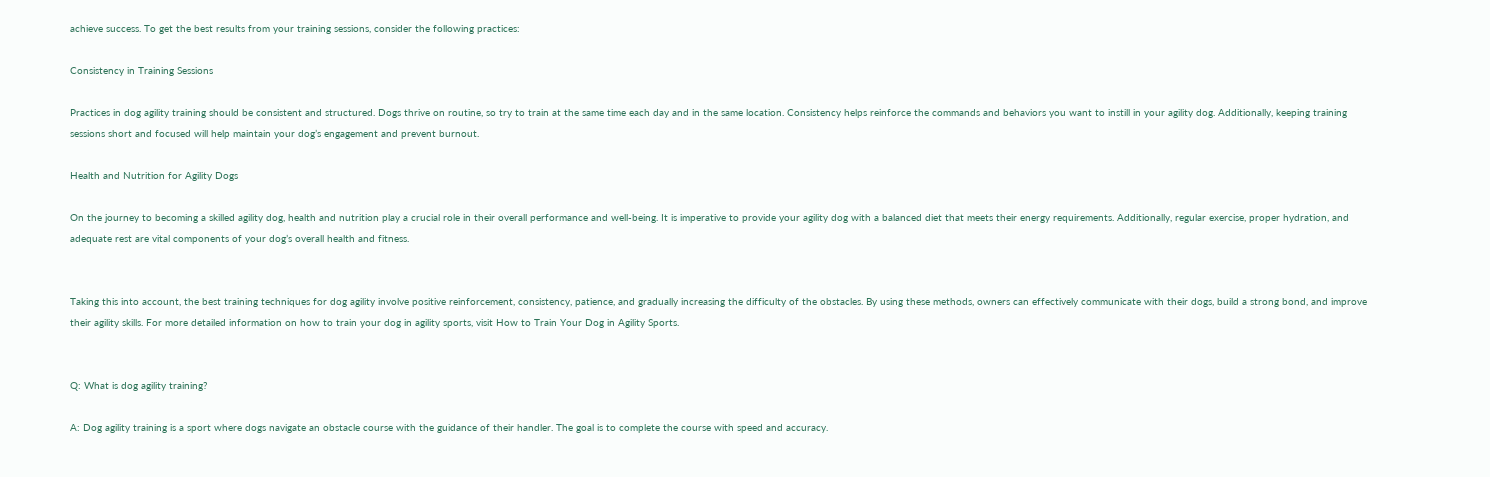achieve success. To get the best results from your training sessions, consider the following practices:

Consistency in Training Sessions

Practices in dog agility training should be consistent and structured. Dogs thrive on routine, so try to train at the same time each day and in the same location. Consistency helps reinforce the commands and behaviors you want to instill in your agility dog. Additionally, keeping training sessions short and focused will help maintain your dog’s engagement and prevent burnout.

Health and Nutrition for Agility Dogs

On the journey to becoming a skilled agility dog, health and nutrition play a crucial role in their overall performance and well-being. It is imperative to provide your agility dog with a balanced diet that meets their energy requirements. Additionally, regular exercise, proper hydration, and adequate rest are vital components of your dog’s overall health and fitness.


Taking this into account, the best training techniques for dog agility involve positive reinforcement, consistency, patience, and gradually increasing the difficulty of the obstacles. By using these methods, owners can effectively communicate with their dogs, build a strong bond, and improve their agility skills. For more detailed information on how to train your dog in agility sports, visit How to Train Your Dog in Agility Sports.


Q: What is dog agility training?

A: Dog agility training is a sport where dogs navigate an obstacle course with the guidance of their handler. The goal is to complete the course with speed and accuracy.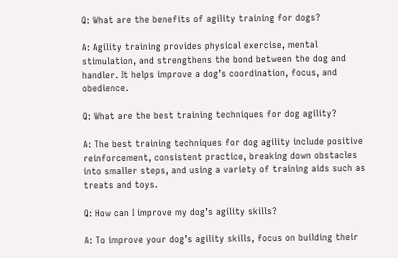Q: What are the benefits of agility training for dogs?

A: Agility training provides physical exercise, mental stimulation, and strengthens the bond between the dog and handler. It helps improve a dog’s coordination, focus, and obedience.

Q: What are the best training techniques for dog agility?

A: The best training techniques for dog agility include positive reinforcement, consistent practice, breaking down obstacles into smaller steps, and using a variety of training aids such as treats and toys.

Q: How can I improve my dog’s agility skills?

A: To improve your dog’s agility skills, focus on building their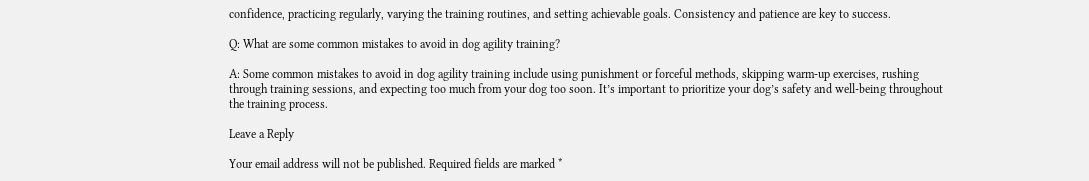confidence, practicing regularly, varying the training routines, and setting achievable goals. Consistency and patience are key to success.

Q: What are some common mistakes to avoid in dog agility training?

A: Some common mistakes to avoid in dog agility training include using punishment or forceful methods, skipping warm-up exercises, rushing through training sessions, and expecting too much from your dog too soon. It’s important to prioritize your dog’s safety and well-being throughout the training process.

Leave a Reply

Your email address will not be published. Required fields are marked *